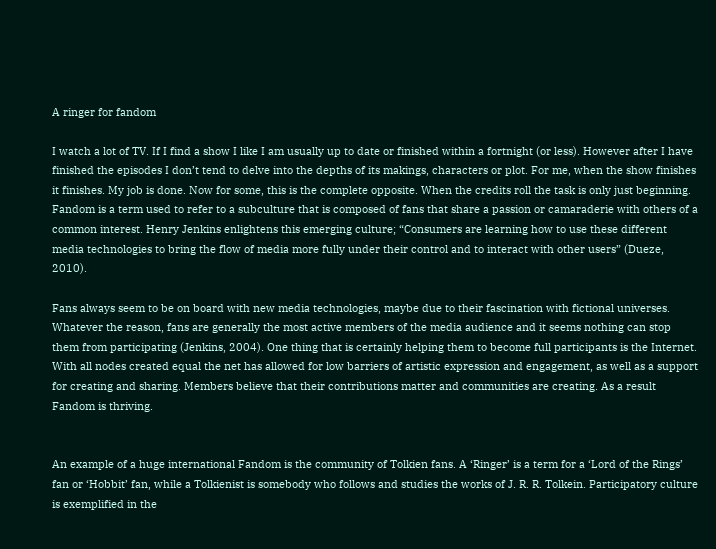A ringer for fandom

I watch a lot of TV. If I find a show I like I am usually up to date or finished within a fortnight (or less). However after I have finished the episodes I don’t tend to delve into the depths of its makings, characters or plot. For me, when the show finishes it finishes. My job is done. Now for some, this is the complete opposite. When the credits roll the task is only just beginning. Fandom is a term used to refer to a subculture that is composed of fans that share a passion or camaraderie with others of a common interest. Henry Jenkins enlightens this emerging culture; “Consumers are learning how to use these different media technologies to bring the flow of media more fully under their control and to interact with other users” (Dueze, 2010).

Fans always seem to be on board with new media technologies, maybe due to their fascination with fictional universes. Whatever the reason, fans are generally the most active members of the media audience and it seems nothing can stop them from participating (Jenkins, 2004). One thing that is certainly helping them to become full participants is the Internet. With all nodes created equal the net has allowed for low barriers of artistic expression and engagement, as well as a support for creating and sharing. Members believe that their contributions matter and communities are creating. As a result Fandom is thriving.


An example of a huge international Fandom is the community of Tolkien fans. A ‘Ringer’ is a term for a ‘Lord of the Rings’ fan or ‘Hobbit’ fan, while a Tolkienist is somebody who follows and studies the works of J. R. R. Tolkein. Participatory culture is exemplified in the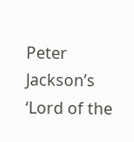Peter Jackson’s ‘Lord of the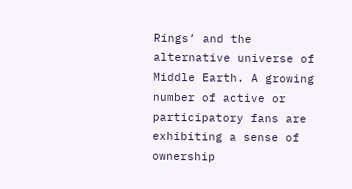Rings’ and the alternative universe of Middle Earth. A growing number of active or participatory fans are exhibiting a sense of ownership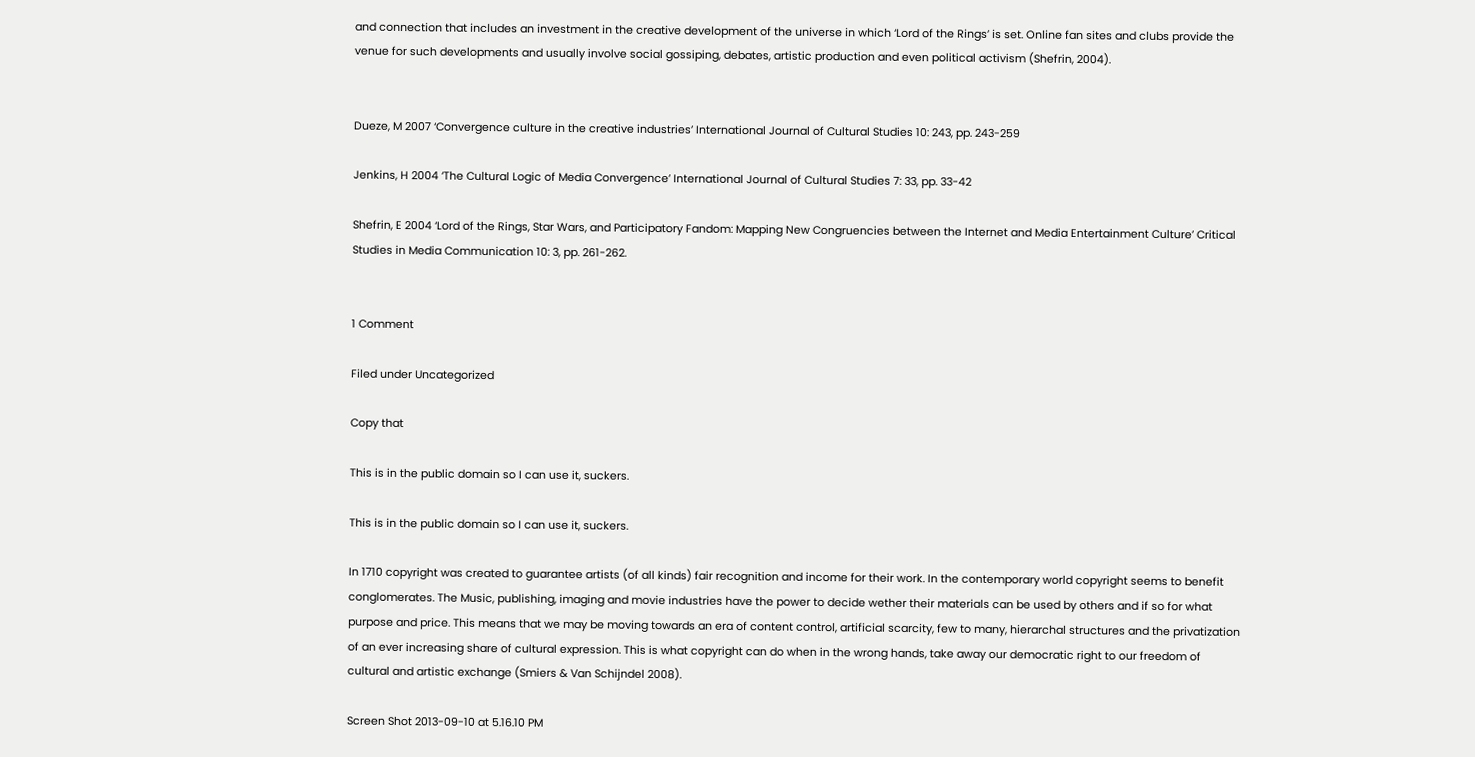and connection that includes an investment in the creative development of the universe in which ‘Lord of the Rings’ is set. Online fan sites and clubs provide the venue for such developments and usually involve social gossiping, debates, artistic production and even political activism (Shefrin, 2004).


Dueze, M 2007 ‘Convergence culture in the creative industries’ International Journal of Cultural Studies 10: 243, pp. 243-259

Jenkins, H 2004 ‘The Cultural Logic of Media Convergence’ International Journal of Cultural Studies 7: 33, pp. 33-42

Shefrin, E 2004 ‘Lord of the Rings, Star Wars, and Participatory Fandom: Mapping New Congruencies between the Internet and Media Entertainment Culture’ Critical Studies in Media Communication 10: 3, pp. 261-262.


1 Comment

Filed under Uncategorized

Copy that

This is in the public domain so I can use it, suckers.

This is in the public domain so I can use it, suckers.

In 1710 copyright was created to guarantee artists (of all kinds) fair recognition and income for their work. In the contemporary world copyright seems to benefit conglomerates. The Music, publishing, imaging and movie industries have the power to decide wether their materials can be used by others and if so for what purpose and price. This means that we may be moving towards an era of content control, artificial scarcity, few to many, hierarchal structures and the privatization of an ever increasing share of cultural expression. This is what copyright can do when in the wrong hands, take away our democratic right to our freedom of cultural and artistic exchange (Smiers & Van Schijndel 2008).

Screen Shot 2013-09-10 at 5.16.10 PM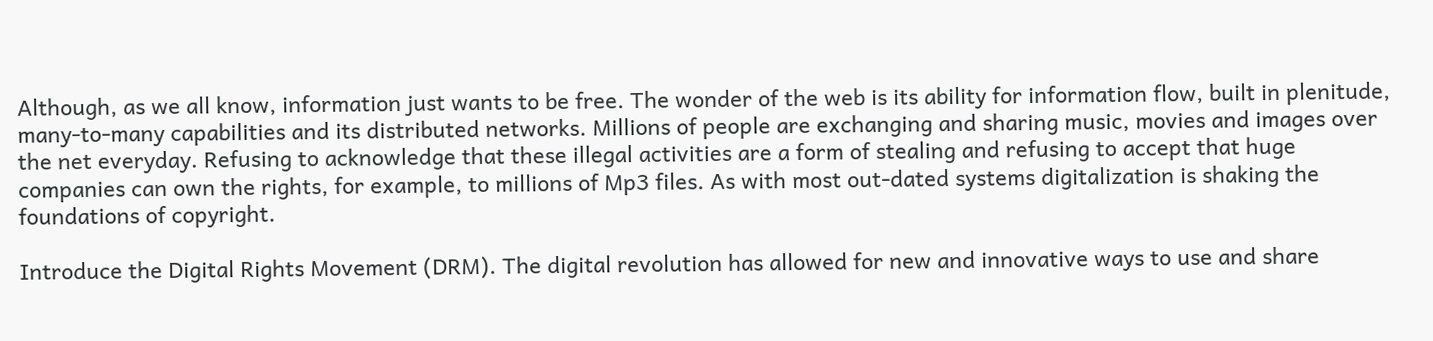Although, as we all know, information just wants to be free. The wonder of the web is its ability for information flow, built in plenitude, many-to-many capabilities and its distributed networks. Millions of people are exchanging and sharing music, movies and images over the net everyday. Refusing to acknowledge that these illegal activities are a form of stealing and refusing to accept that huge companies can own the rights, for example, to millions of Mp3 files. As with most out-dated systems digitalization is shaking the foundations of copyright.

Introduce the Digital Rights Movement (DRM). The digital revolution has allowed for new and innovative ways to use and share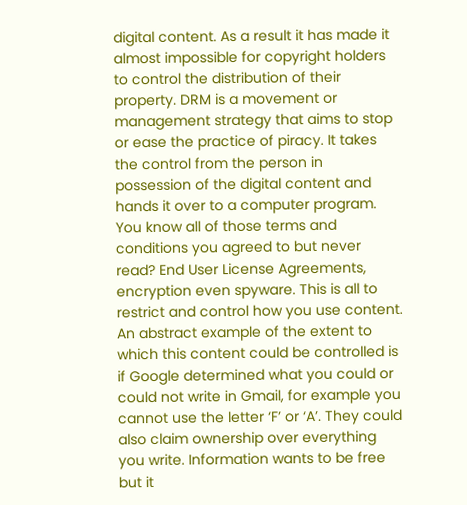digital content. As a result it has made it almost impossible for copyright holders to control the distribution of their property. DRM is a movement or management strategy that aims to stop or ease the practice of piracy. It takes the control from the person in possession of the digital content and hands it over to a computer program. You know all of those terms and conditions you agreed to but never read? End User License Agreements, encryption even spyware. This is all to restrict and control how you use content. An abstract example of the extent to which this content could be controlled is if Google determined what you could or could not write in Gmail, for example you cannot use the letter ‘F’ or ‘A’. They could also claim ownership over everything you write. Information wants to be free but it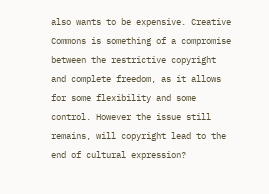also wants to be expensive. Creative Commons is something of a compromise between the restrictive copyright and complete freedom, as it allows for some flexibility and some control. However the issue still remains, will copyright lead to the end of cultural expression?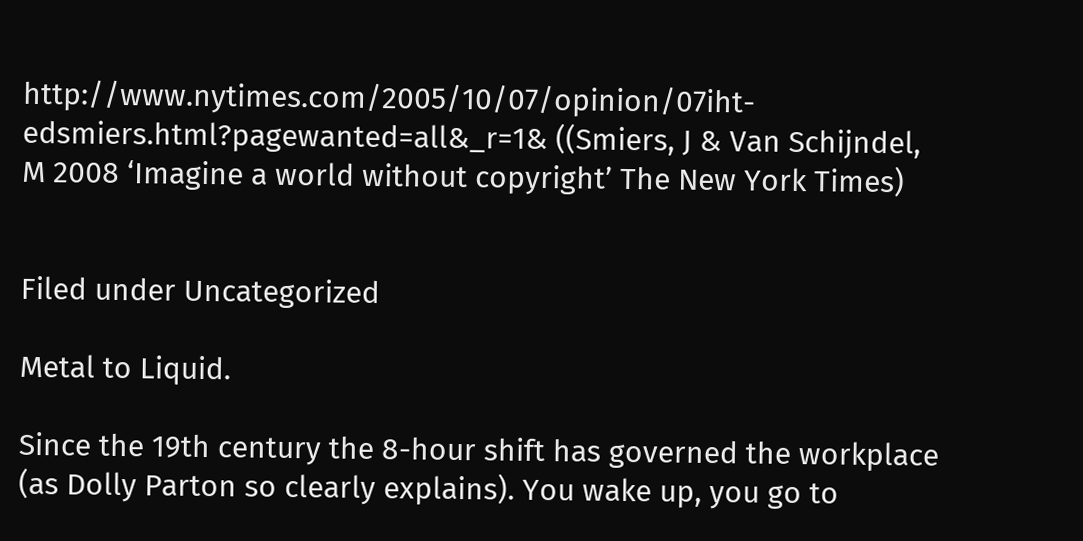http://www.nytimes.com/2005/10/07/opinion/07iht-edsmiers.html?pagewanted=all&_r=1& ((Smiers, J & Van Schijndel, M 2008 ‘Imagine a world without copyright’ The New York Times)


Filed under Uncategorized

Metal to Liquid.

Since the 19th century the 8-hour shift has governed the workplace (as Dolly Parton so clearly explains). You wake up, you go to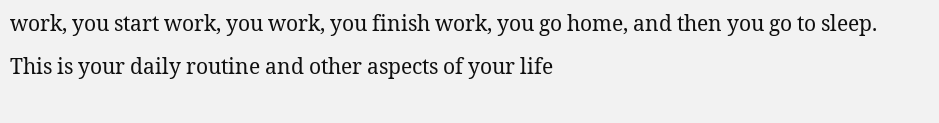work, you start work, you work, you finish work, you go home, and then you go to sleep. This is your daily routine and other aspects of your life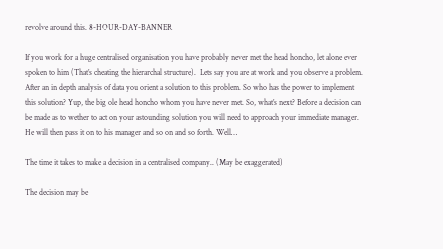revolve around this. 8-HOUR-DAY-BANNER

If you work for a huge centralised organisation you have probably never met the head honcho, let alone ever spoken to him (That’s cheating the hierarchal structure).  Lets say you are at work and you observe a problem. After an in depth analysis of data you orient a solution to this problem. So who has the power to implement this solution? Yup, the big ole head honcho whom you have never met. So, what’s next? Before a decision can be made as to wether to act on your astounding solution you will need to approach your immediate manager. He will then pass it on to his manager and so on and so forth. Well…

The time it takes to make a decision in a centralised company.. (May be exaggerated)

The decision may be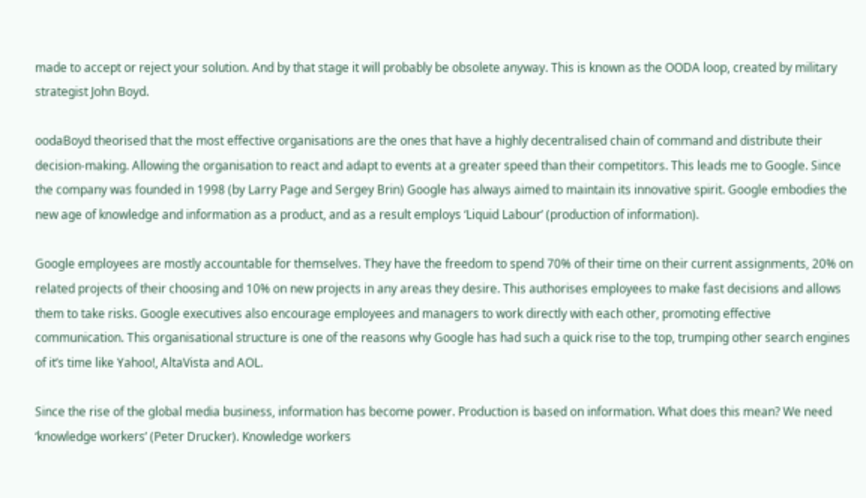made to accept or reject your solution. And by that stage it will probably be obsolete anyway. This is known as the OODA loop, created by military strategist John Boyd.

oodaBoyd theorised that the most effective organisations are the ones that have a highly decentralised chain of command and distribute their decision-making. Allowing the organisation to react and adapt to events at a greater speed than their competitors. This leads me to Google. Since the company was founded in 1998 (by Larry Page and Sergey Brin) Google has always aimed to maintain its innovative spirit. Google embodies the new age of knowledge and information as a product, and as a result employs ‘Liquid Labour’ (production of information).

Google employees are mostly accountable for themselves. They have the freedom to spend 70% of their time on their current assignments, 20% on related projects of their choosing and 10% on new projects in any areas they desire. This authorises employees to make fast decisions and allows them to take risks. Google executives also encourage employees and managers to work directly with each other, promoting effective communication. This organisational structure is one of the reasons why Google has had such a quick rise to the top, trumping other search engines of it’s time like Yahoo!, AltaVista and AOL.

Since the rise of the global media business, information has become power. Production is based on information. What does this mean? We need ‘knowledge workers’ (Peter Drucker). Knowledge workers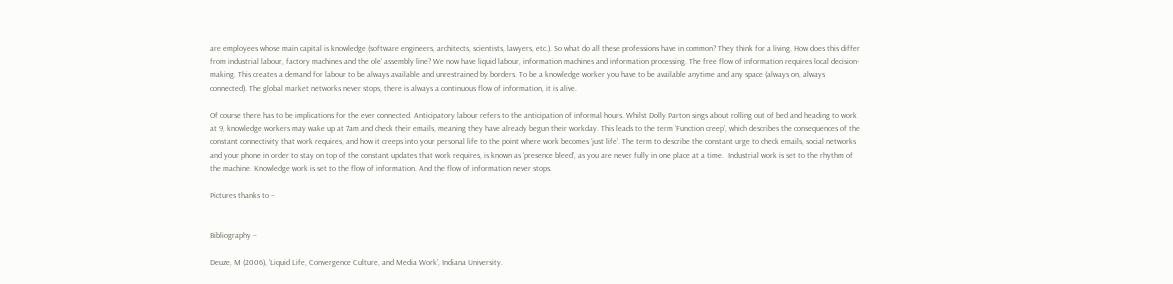are employees whose main capital is knowledge (software engineers, architects, scientists, lawyers, etc.). So what do all these professions have in common? They think for a living. How does this differ from industrial labour, factory machines and the ole’ assembly line? We now have liquid labour, information machines and information processing. The free flow of information requires local decision-making. This creates a demand for labour to be always available and unrestrained by borders. To be a knowledge worker you have to be available anytime and any space (always on, always connected). The global market networks never stops, there is always a continuous flow of information, it is alive.

Of course there has to be implications for the ever connected. Anticipatory labour refers to the anticipation of informal hours. Whilst Dolly Parton sings about rolling out of bed and heading to work at 9, knowledge workers may wake up at 7am and check their emails, meaning they have already begun their workday. This leads to the term ‘Function creep’, which describes the consequences of the constant connectivity that work requires, and how it creeps into your personal life to the point where work becomes ‘just life’. The term to describe the constant urge to check emails, social networks and your phone in order to stay on top of the constant updates that work requires, is known as ‘presence bleed’, as you are never fully in one place at a time.  Industrial work is set to the rhythm of the machine. Knowledge work is set to the flow of information. And the flow of information never stops.

Pictures thanks to –


Bibliography –

Deuze, M (2006), ‘Liquid Life, Convergence Culture, and Media Work’, Indiana University.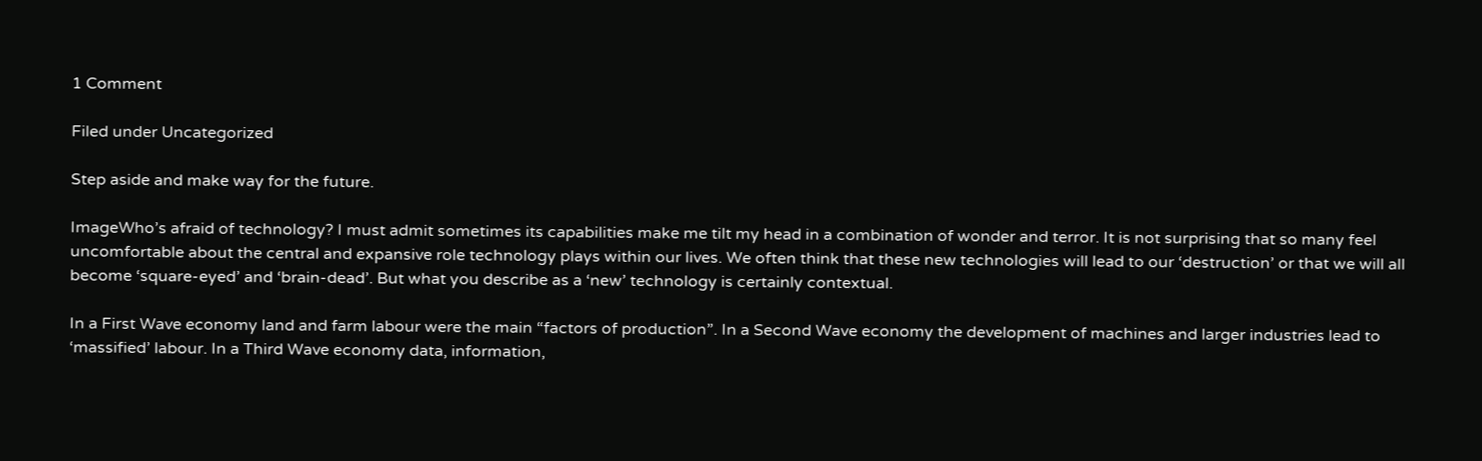1 Comment

Filed under Uncategorized

Step aside and make way for the future.

ImageWho’s afraid of technology? I must admit sometimes its capabilities make me tilt my head in a combination of wonder and terror. It is not surprising that so many feel uncomfortable about the central and expansive role technology plays within our lives. We often think that these new technologies will lead to our ‘destruction’ or that we will all become ‘square-eyed’ and ‘brain-dead’. But what you describe as a ‘new’ technology is certainly contextual.

In a First Wave economy land and farm labour were the main “factors of production”. In a Second Wave economy the development of machines and larger industries lead to ‘massified’ labour. In a Third Wave economy data, information,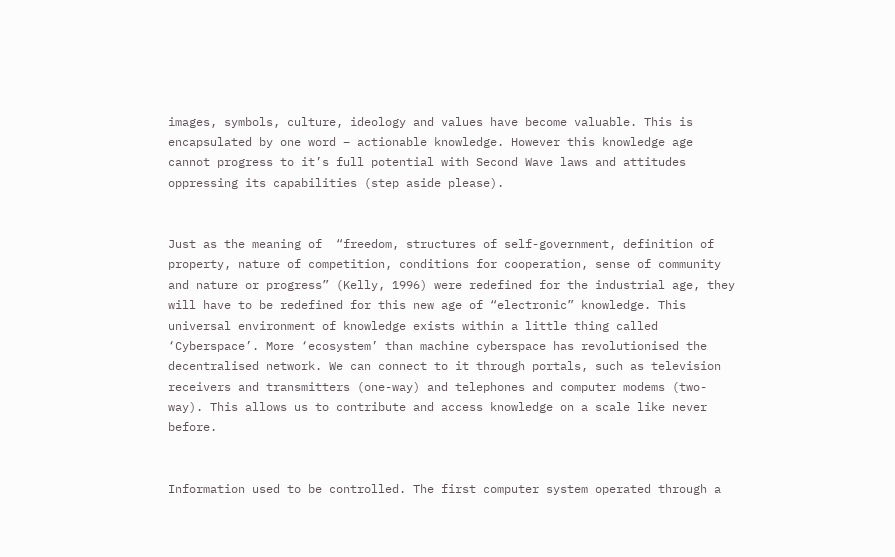images, symbols, culture, ideology and values have become valuable. This is encapsulated by one word – actionable knowledge. However this knowledge age cannot progress to it’s full potential with Second Wave laws and attitudes oppressing its capabilities (step aside please).


Just as the meaning of  “freedom, structures of self-government, definition of property, nature of competition, conditions for cooperation, sense of community and nature or progress” (Kelly, 1996) were redefined for the industrial age, they will have to be redefined for this new age of “electronic” knowledge. This universal environment of knowledge exists within a little thing called ‘Cyberspace’. More ‘ecosystem’ than machine cyberspace has revolutionised the decentralised network. We can connect to it through portals, such as television receivers and transmitters (one-way) and telephones and computer modems (two-way). This allows us to contribute and access knowledge on a scale like never before.


Information used to be controlled. The first computer system operated through a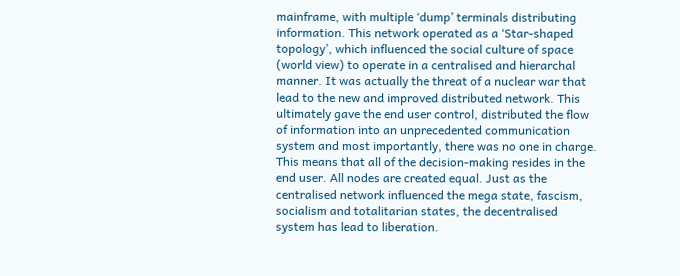mainframe, with multiple ‘dump’ terminals distributing information. This network operated as a ‘Star-shaped topology’, which influenced the social culture of space (world view) to operate in a centralised and hierarchal manner. It was actually the threat of a nuclear war that lead to the new and improved distributed network. This ultimately gave the end user control, distributed the flow of information into an unprecedented communication system and most importantly, there was no one in charge. This means that all of the decision-making resides in the end user. All nodes are created equal. Just as the centralised network influenced the mega state, fascism, socialism and totalitarian states, the decentralised system has lead to liberation.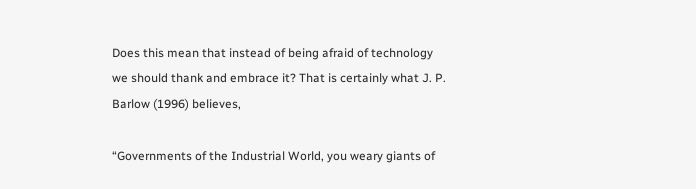Does this mean that instead of being afraid of technology we should thank and embrace it? That is certainly what J. P. Barlow (1996) believes,

“Governments of the Industrial World, you weary giants of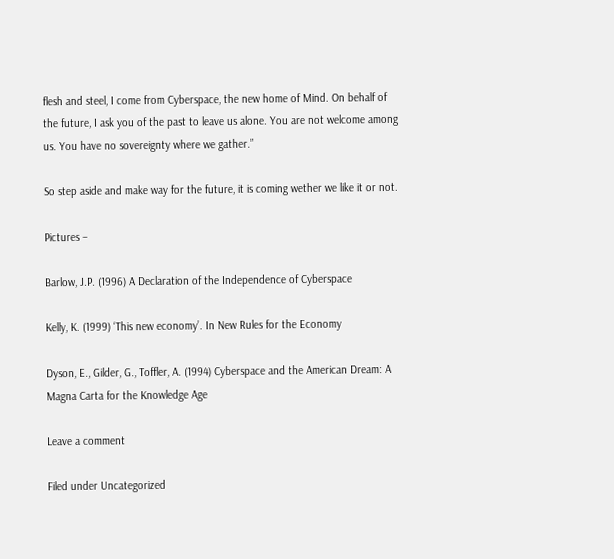flesh and steel, I come from Cyberspace, the new home of Mind. On behalf of the future, I ask you of the past to leave us alone. You are not welcome among us. You have no sovereignty where we gather.”

So step aside and make way for the future, it is coming wether we like it or not.

Pictures –

Barlow, J.P. (1996) A Declaration of the Independence of Cyberspace

Kelly, K. (1999) ‘This new economy’. In New Rules for the Economy

Dyson, E., Gilder, G., Toffler, A. (1994) Cyberspace and the American Dream: A Magna Carta for the Knowledge Age

Leave a comment

Filed under Uncategorized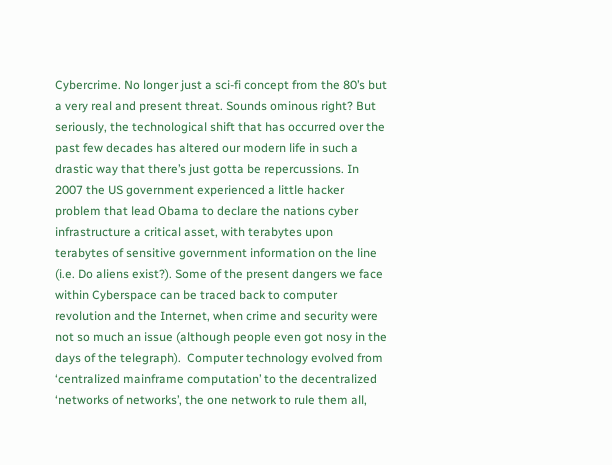Cybercrime. No longer just a sci-fi concept from the 80’s but a very real and present threat. Sounds ominous right? But seriously, the technological shift that has occurred over the past few decades has altered our modern life in such a drastic way that there’s just gotta be repercussions. In 2007 the US government experienced a little hacker problem that lead Obama to declare the nations cyber infrastructure a critical asset, with terabytes upon terabytes of sensitive government information on the line (i.e. Do aliens exist?). Some of the present dangers we face within Cyberspace can be traced back to computer revolution and the Internet, when crime and security were not so much an issue (although people even got nosy in the days of the telegraph).  Computer technology evolved from ‘centralized mainframe computation’ to the decentralized ‘networks of networks’, the one network to rule them all,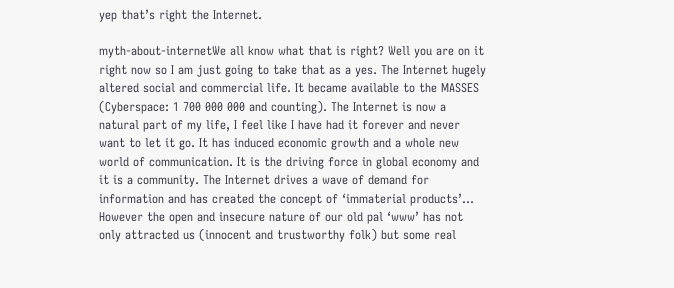yep that’s right the Internet.

myth-about-internetWe all know what that is right? Well you are on it right now so I am just going to take that as a yes. The Internet hugely altered social and commercial life. It became available to the MASSES (Cyberspace: 1 700 000 000 and counting). The Internet is now a natural part of my life, I feel like I have had it forever and never want to let it go. It has induced economic growth and a whole new world of communication. It is the driving force in global economy and it is a community. The Internet drives a wave of demand for information and has created the concept of ‘immaterial products’… However the open and insecure nature of our old pal ‘www’ has not only attracted us (innocent and trustworthy folk) but some real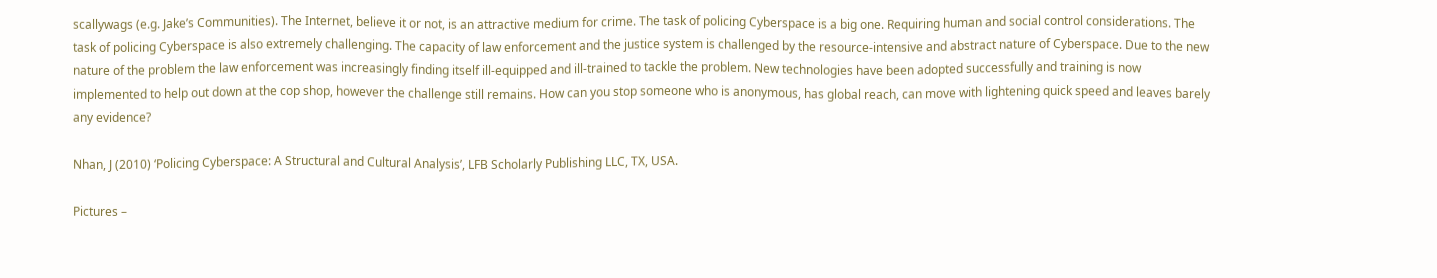scallywags (e.g. Jake’s Communities). The Internet, believe it or not, is an attractive medium for crime. The task of policing Cyberspace is a big one. Requiring human and social control considerations. The task of policing Cyberspace is also extremely challenging. The capacity of law enforcement and the justice system is challenged by the resource-intensive and abstract nature of Cyberspace. Due to the new nature of the problem the law enforcement was increasingly finding itself ill-equipped and ill-trained to tackle the problem. New technologies have been adopted successfully and training is now implemented to help out down at the cop shop, however the challenge still remains. How can you stop someone who is anonymous, has global reach, can move with lightening quick speed and leaves barely any evidence?

Nhan, J (2010) ‘Policing Cyberspace: A Structural and Cultural Analysis’, LFB Scholarly Publishing LLC, TX, USA.

Pictures –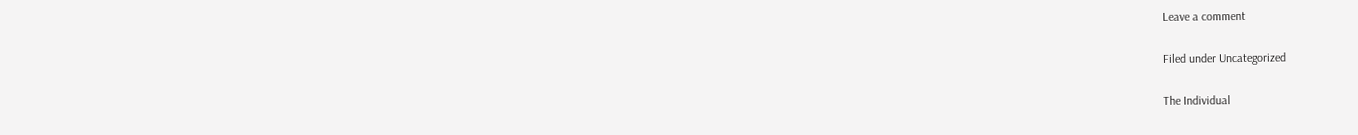Leave a comment

Filed under Uncategorized

The Individual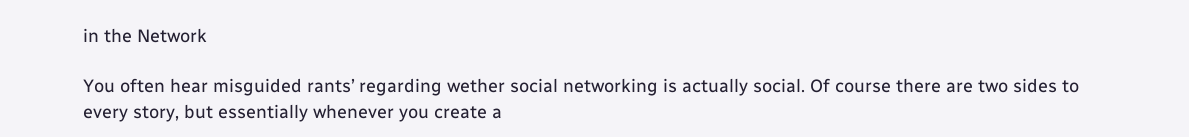in the Network

You often hear misguided rants’ regarding wether social networking is actually social. Of course there are two sides to every story, but essentially whenever you create a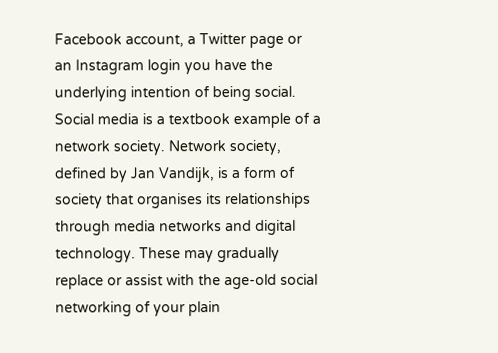Facebook account, a Twitter page or an Instagram login you have the underlying intention of being social. Social media is a textbook example of a network society. Network society, defined by Jan Vandijk, is a form of society that organises its relationships through media networks and digital technology. These may gradually replace or assist with the age-old social networking of your plain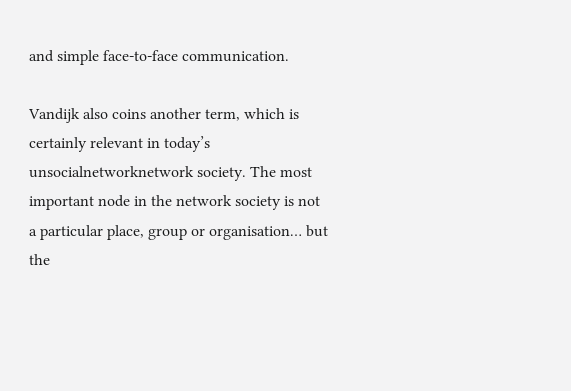and simple face-to-face communication.

Vandijk also coins another term, which is certainly relevant in today’s unsocialnetworknetwork society. The most important node in the network society is not a particular place, group or organisation… but the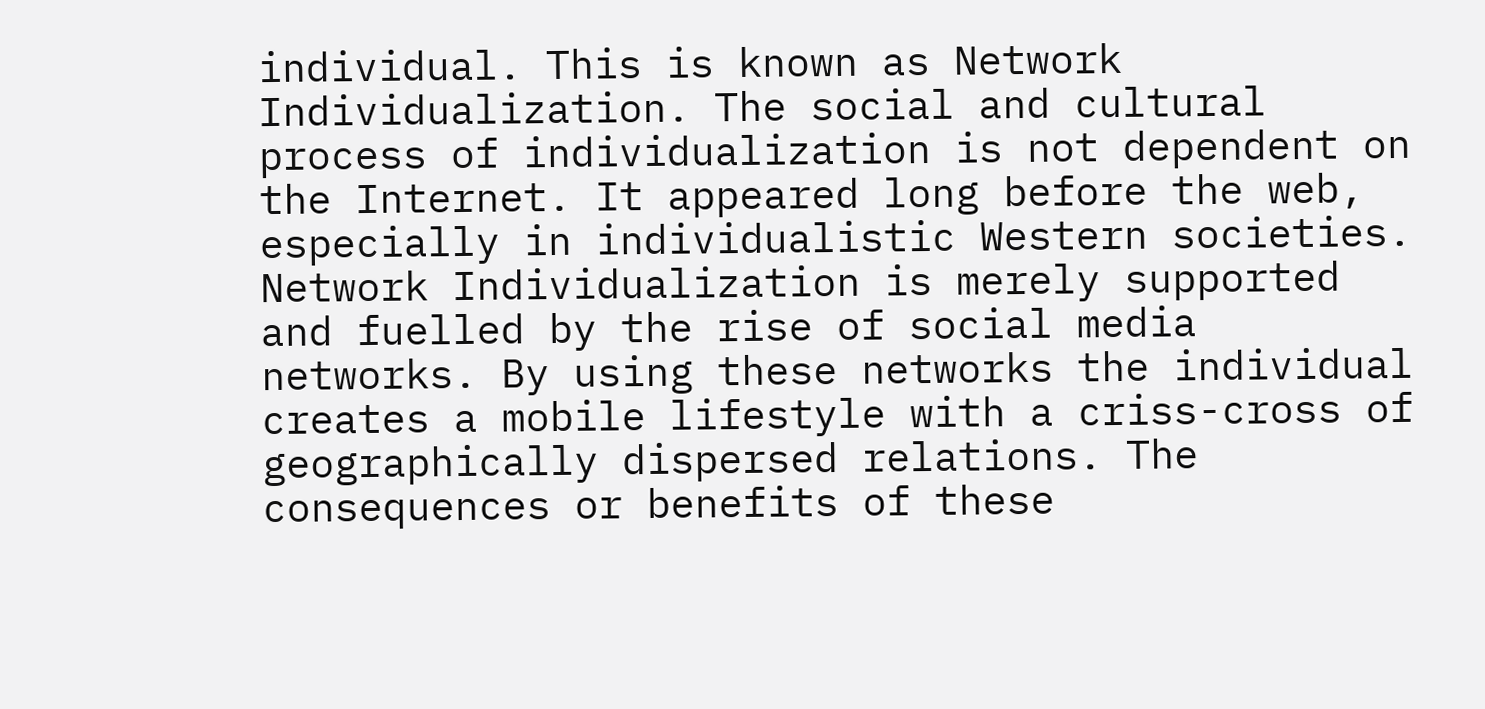individual. This is known as Network Individualization. The social and cultural process of individualization is not dependent on the Internet. It appeared long before the web, especially in individualistic Western societies. Network Individualization is merely supported and fuelled by the rise of social media networks. By using these networks the individual creates a mobile lifestyle with a criss-cross of geographically dispersed relations. The consequences or benefits of these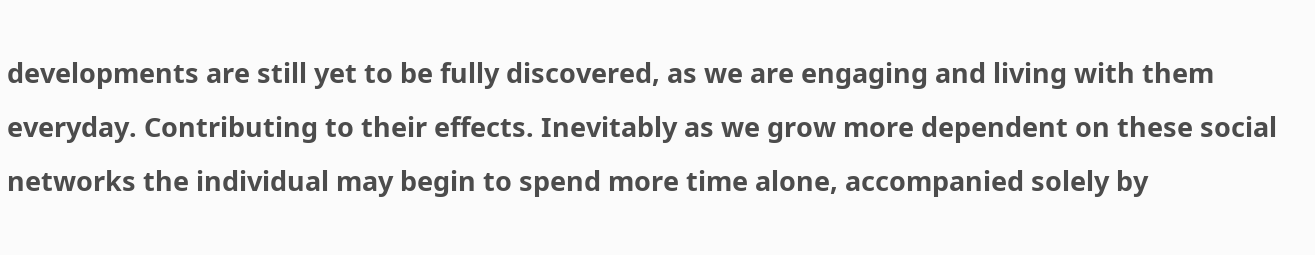developments are still yet to be fully discovered, as we are engaging and living with them everyday. Contributing to their effects. Inevitably as we grow more dependent on these social networks the individual may begin to spend more time alone, accompanied solely by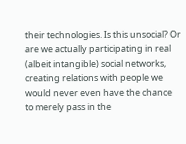their technologies. Is this unsocial? Or are we actually participating in real (albeit intangible) social networks, creating relations with people we would never even have the chance to merely pass in the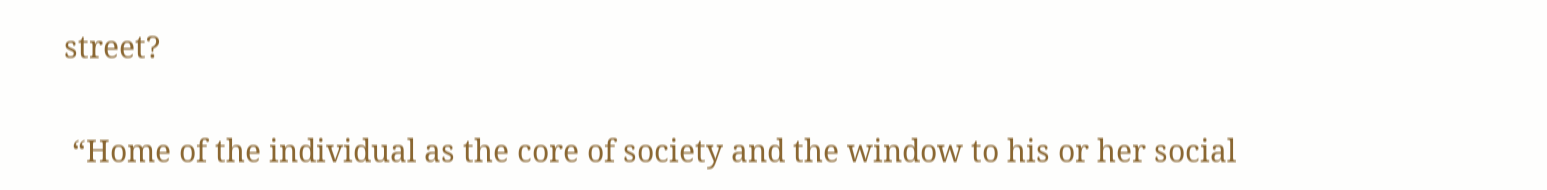street?

 “Home of the individual as the core of society and the window to his or her social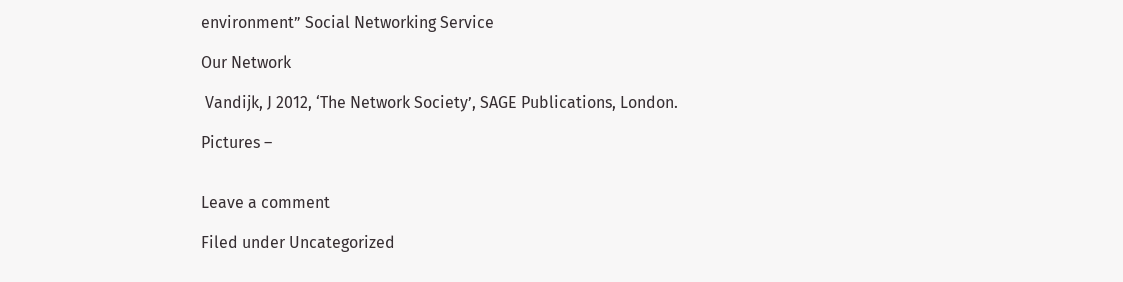environment” Social Networking Service

Our Network

 Vandijk, J 2012, ‘The Network Society’, SAGE Publications, London.

Pictures –


Leave a comment

Filed under Uncategorized